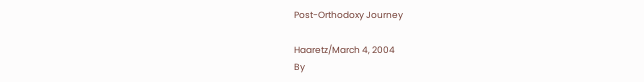Post-Orthodoxy Journey

Haaretz/March 4, 2004
By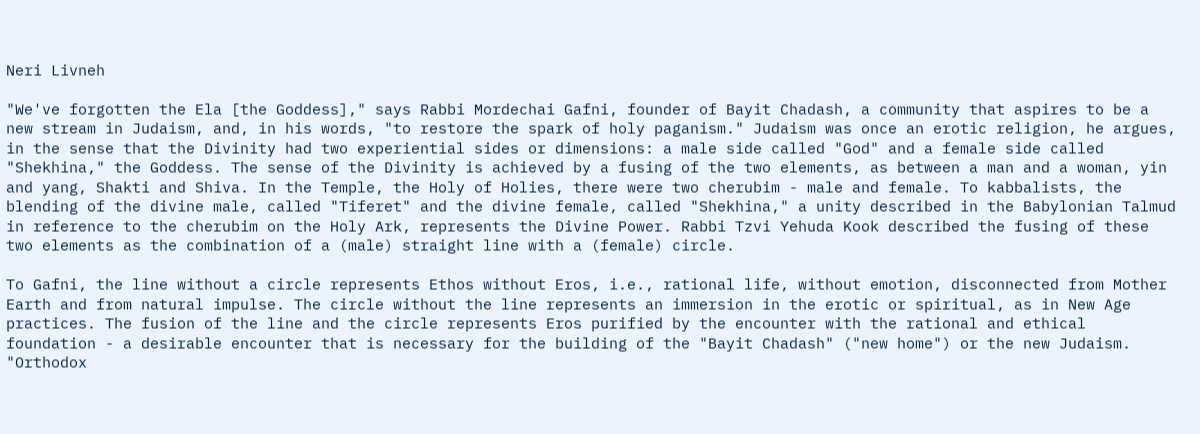Neri Livneh

"We've forgotten the Ela [the Goddess]," says Rabbi Mordechai Gafni, founder of Bayit Chadash, a community that aspires to be a new stream in Judaism, and, in his words, "to restore the spark of holy paganism." Judaism was once an erotic religion, he argues, in the sense that the Divinity had two experiential sides or dimensions: a male side called "God" and a female side called "Shekhina," the Goddess. The sense of the Divinity is achieved by a fusing of the two elements, as between a man and a woman, yin and yang, Shakti and Shiva. In the Temple, the Holy of Holies, there were two cherubim - male and female. To kabbalists, the blending of the divine male, called "Tiferet" and the divine female, called "Shekhina," a unity described in the Babylonian Talmud in reference to the cherubim on the Holy Ark, represents the Divine Power. Rabbi Tzvi Yehuda Kook described the fusing of these two elements as the combination of a (male) straight line with a (female) circle.

To Gafni, the line without a circle represents Ethos without Eros, i.e., rational life, without emotion, disconnected from Mother Earth and from natural impulse. The circle without the line represents an immersion in the erotic or spiritual, as in New Age practices. The fusion of the line and the circle represents Eros purified by the encounter with the rational and ethical foundation - a desirable encounter that is necessary for the building of the "Bayit Chadash" ("new home") or the new Judaism. "Orthodox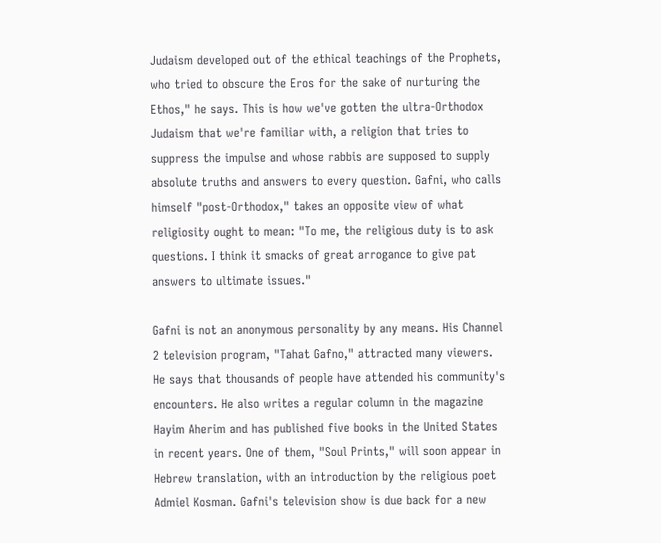Judaism developed out of the ethical teachings of the Prophets, who tried to obscure the Eros for the sake of nurturing the Ethos," he says. This is how we've gotten the ultra-Orthodox Judaism that we're familiar with, a religion that tries to suppress the impulse and whose rabbis are supposed to supply absolute truths and answers to every question. Gafni, who calls himself "post-Orthodox," takes an opposite view of what religiosity ought to mean: "To me, the religious duty is to ask questions. I think it smacks of great arrogance to give pat answers to ultimate issues."

Gafni is not an anonymous personality by any means. His Channel 2 television program, "Tahat Gafno," attracted many viewers. He says that thousands of people have attended his community's encounters. He also writes a regular column in the magazine Hayim Aherim and has published five books in the United States in recent years. One of them, "Soul Prints," will soon appear in Hebrew translation, with an introduction by the religious poet Admiel Kosman. Gafni's television show is due back for a new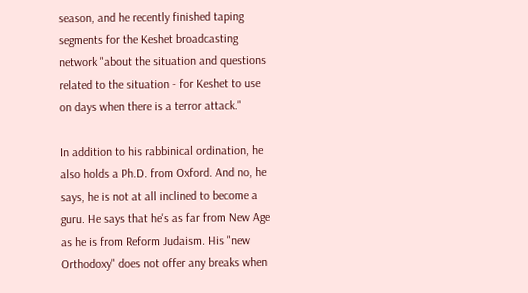season, and he recently finished taping segments for the Keshet broadcasting network "about the situation and questions related to the situation - for Keshet to use on days when there is a terror attack."

In addition to his rabbinical ordination, he also holds a Ph.D. from Oxford. And no, he says, he is not at all inclined to become a guru. He says that he's as far from New Age as he is from Reform Judaism. His "new Orthodoxy" does not offer any breaks when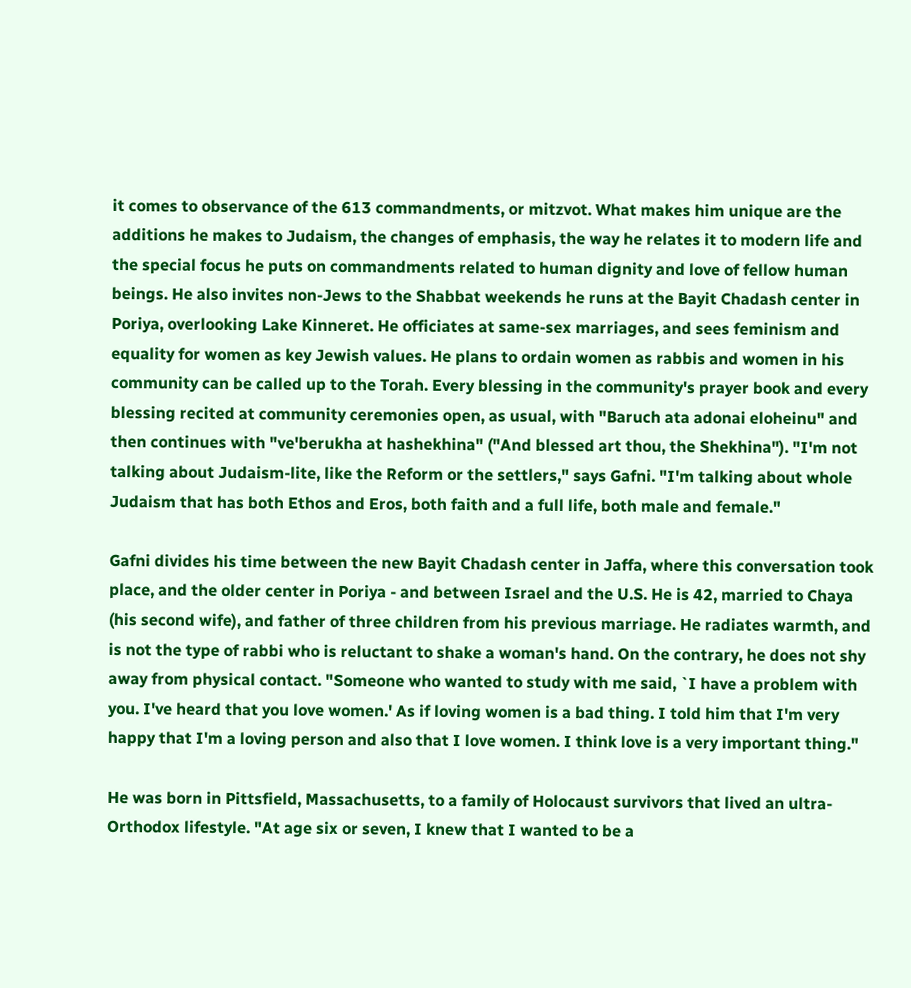it comes to observance of the 613 commandments, or mitzvot. What makes him unique are the additions he makes to Judaism, the changes of emphasis, the way he relates it to modern life and the special focus he puts on commandments related to human dignity and love of fellow human beings. He also invites non-Jews to the Shabbat weekends he runs at the Bayit Chadash center in Poriya, overlooking Lake Kinneret. He officiates at same-sex marriages, and sees feminism and equality for women as key Jewish values. He plans to ordain women as rabbis and women in his community can be called up to the Torah. Every blessing in the community's prayer book and every blessing recited at community ceremonies open, as usual, with "Baruch ata adonai eloheinu" and then continues with "ve'berukha at hashekhina" ("And blessed art thou, the Shekhina"). "I'm not talking about Judaism-lite, like the Reform or the settlers," says Gafni. "I'm talking about whole Judaism that has both Ethos and Eros, both faith and a full life, both male and female."

Gafni divides his time between the new Bayit Chadash center in Jaffa, where this conversation took place, and the older center in Poriya - and between Israel and the U.S. He is 42, married to Chaya (his second wife), and father of three children from his previous marriage. He radiates warmth, and is not the type of rabbi who is reluctant to shake a woman's hand. On the contrary, he does not shy away from physical contact. "Someone who wanted to study with me said, `I have a problem with you. I've heard that you love women.' As if loving women is a bad thing. I told him that I'm very happy that I'm a loving person and also that I love women. I think love is a very important thing."

He was born in Pittsfield, Massachusetts, to a family of Holocaust survivors that lived an ultra-Orthodox lifestyle. "At age six or seven, I knew that I wanted to be a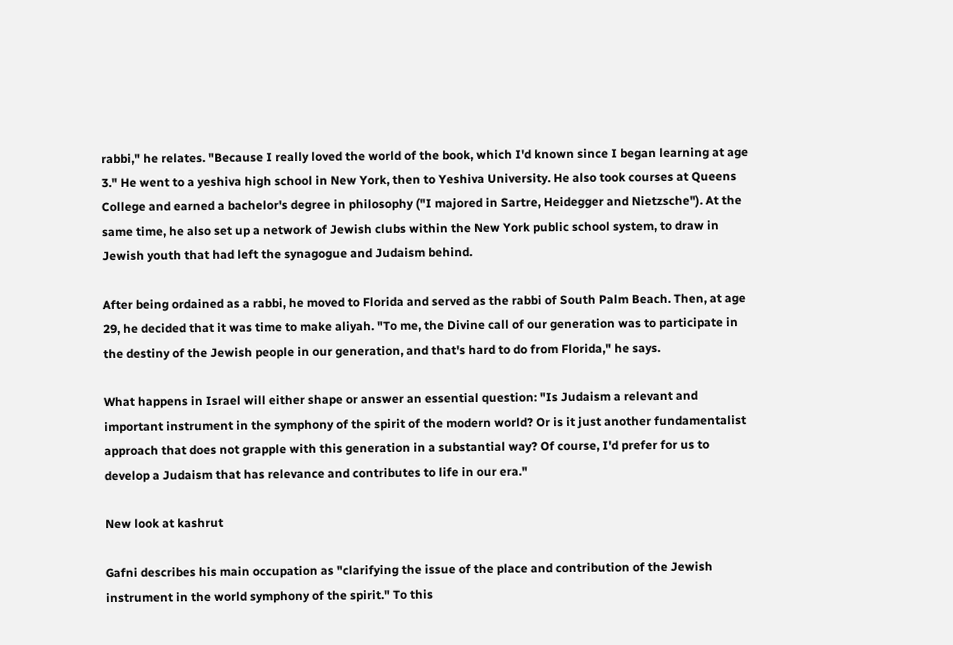rabbi," he relates. "Because I really loved the world of the book, which I'd known since I began learning at age 3." He went to a yeshiva high school in New York, then to Yeshiva University. He also took courses at Queens College and earned a bachelor's degree in philosophy ("I majored in Sartre, Heidegger and Nietzsche"). At the same time, he also set up a network of Jewish clubs within the New York public school system, to draw in Jewish youth that had left the synagogue and Judaism behind.

After being ordained as a rabbi, he moved to Florida and served as the rabbi of South Palm Beach. Then, at age 29, he decided that it was time to make aliyah. "To me, the Divine call of our generation was to participate in the destiny of the Jewish people in our generation, and that's hard to do from Florida," he says.

What happens in Israel will either shape or answer an essential question: "Is Judaism a relevant and important instrument in the symphony of the spirit of the modern world? Or is it just another fundamentalist approach that does not grapple with this generation in a substantial way? Of course, I'd prefer for us to develop a Judaism that has relevance and contributes to life in our era."

New look at kashrut

Gafni describes his main occupation as "clarifying the issue of the place and contribution of the Jewish instrument in the world symphony of the spirit." To this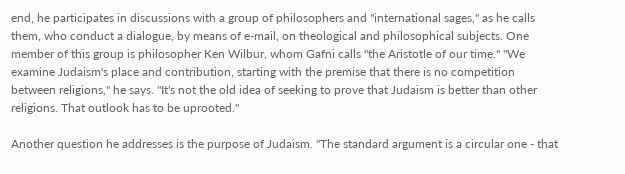end, he participates in discussions with a group of philosophers and "international sages," as he calls them, who conduct a dialogue, by means of e-mail, on theological and philosophical subjects. One member of this group is philosopher Ken Wilbur, whom Gafni calls "the Aristotle of our time." "We examine Judaism's place and contribution, starting with the premise that there is no competition between religions," he says. "It's not the old idea of seeking to prove that Judaism is better than other religions. That outlook has to be uprooted."

Another question he addresses is the purpose of Judaism. "The standard argument is a circular one - that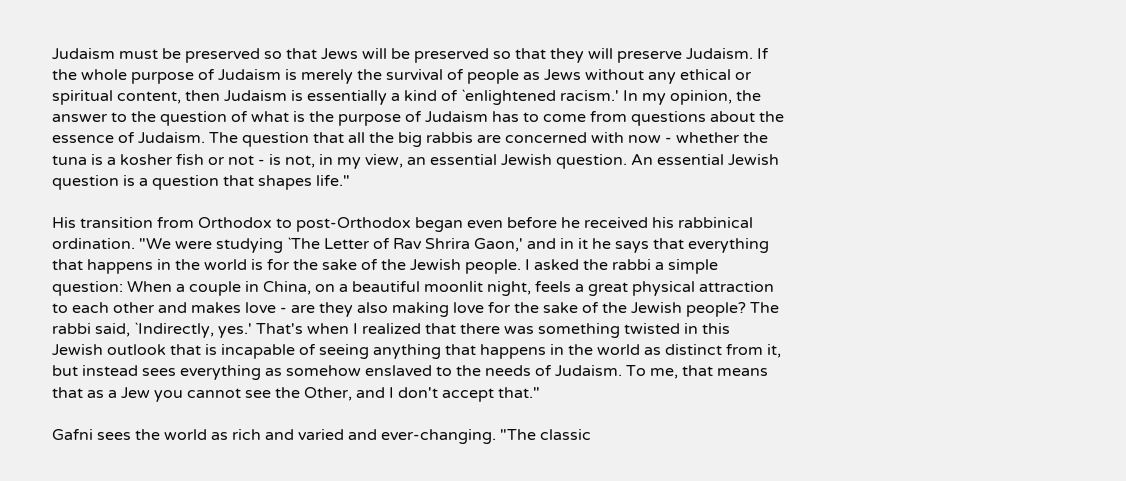Judaism must be preserved so that Jews will be preserved so that they will preserve Judaism. If the whole purpose of Judaism is merely the survival of people as Jews without any ethical or spiritual content, then Judaism is essentially a kind of `enlightened racism.' In my opinion, the answer to the question of what is the purpose of Judaism has to come from questions about the essence of Judaism. The question that all the big rabbis are concerned with now - whether the tuna is a kosher fish or not - is not, in my view, an essential Jewish question. An essential Jewish question is a question that shapes life."

His transition from Orthodox to post-Orthodox began even before he received his rabbinical ordination. "We were studying `The Letter of Rav Shrira Gaon,' and in it he says that everything that happens in the world is for the sake of the Jewish people. I asked the rabbi a simple question: When a couple in China, on a beautiful moonlit night, feels a great physical attraction to each other and makes love - are they also making love for the sake of the Jewish people? The rabbi said, `Indirectly, yes.' That's when I realized that there was something twisted in this Jewish outlook that is incapable of seeing anything that happens in the world as distinct from it, but instead sees everything as somehow enslaved to the needs of Judaism. To me, that means that as a Jew you cannot see the Other, and I don't accept that."

Gafni sees the world as rich and varied and ever-changing. "The classic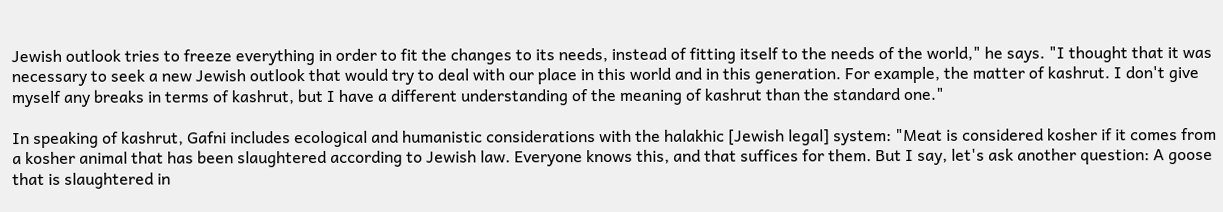Jewish outlook tries to freeze everything in order to fit the changes to its needs, instead of fitting itself to the needs of the world," he says. "I thought that it was necessary to seek a new Jewish outlook that would try to deal with our place in this world and in this generation. For example, the matter of kashrut. I don't give myself any breaks in terms of kashrut, but I have a different understanding of the meaning of kashrut than the standard one."

In speaking of kashrut, Gafni includes ecological and humanistic considerations with the halakhic [Jewish legal] system: "Meat is considered kosher if it comes from a kosher animal that has been slaughtered according to Jewish law. Everyone knows this, and that suffices for them. But I say, let's ask another question: A goose that is slaughtered in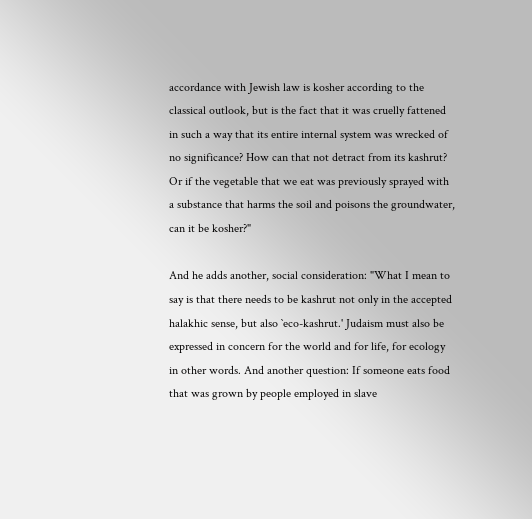accordance with Jewish law is kosher according to the classical outlook, but is the fact that it was cruelly fattened in such a way that its entire internal system was wrecked of no significance? How can that not detract from its kashrut? Or if the vegetable that we eat was previously sprayed with a substance that harms the soil and poisons the groundwater, can it be kosher?"

And he adds another, social consideration: "What I mean to say is that there needs to be kashrut not only in the accepted halakhic sense, but also `eco-kashrut.' Judaism must also be expressed in concern for the world and for life, for ecology in other words. And another question: If someone eats food that was grown by people employed in slave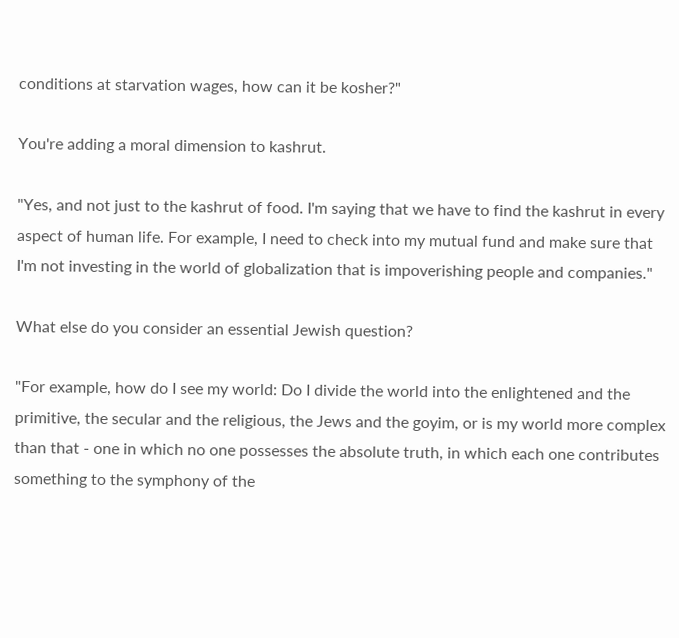conditions at starvation wages, how can it be kosher?"

You're adding a moral dimension to kashrut.

"Yes, and not just to the kashrut of food. I'm saying that we have to find the kashrut in every aspect of human life. For example, I need to check into my mutual fund and make sure that I'm not investing in the world of globalization that is impoverishing people and companies."

What else do you consider an essential Jewish question?

"For example, how do I see my world: Do I divide the world into the enlightened and the primitive, the secular and the religious, the Jews and the goyim, or is my world more complex than that - one in which no one possesses the absolute truth, in which each one contributes something to the symphony of the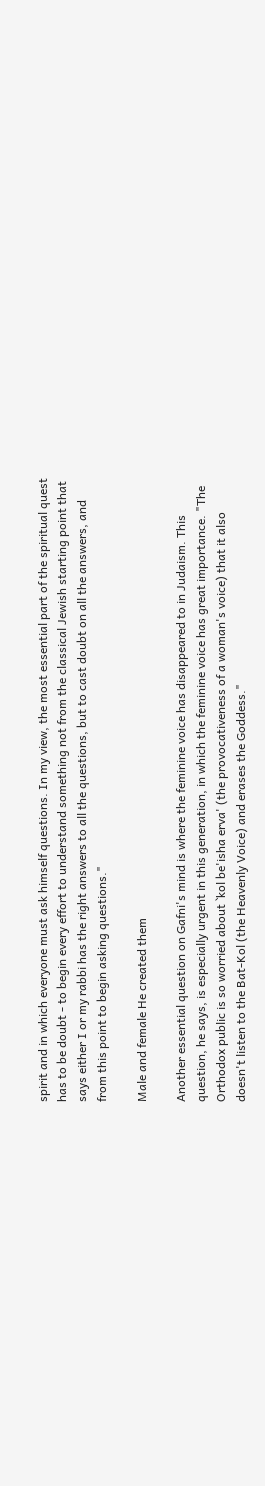spirit and in which everyone must ask himself questions. In my view, the most essential part of the spiritual quest has to be doubt - to begin every effort to understand something not from the classical Jewish starting point that says either I or my rabbi has the right answers to all the questions, but to cast doubt on all the answers, and from this point to begin asking questions."

Male and female He created them

Another essential question on Gafni's mind is where the feminine voice has disappeared to in Judaism. This question, he says, is especially urgent in this generation, in which the feminine voice has great importance. "The Orthodox public is so worried about `kol be'isha erva' (the provocativeness of a woman's voice) that it also doesn't listen to the Bat-Kol (the Heavenly Voice) and erases the Goddess."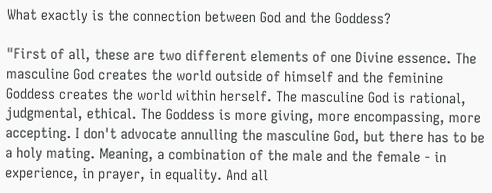What exactly is the connection between God and the Goddess?

"First of all, these are two different elements of one Divine essence. The masculine God creates the world outside of himself and the feminine Goddess creates the world within herself. The masculine God is rational, judgmental, ethical. The Goddess is more giving, more encompassing, more accepting. I don't advocate annulling the masculine God, but there has to be a holy mating. Meaning, a combination of the male and the female - in experience, in prayer, in equality. And all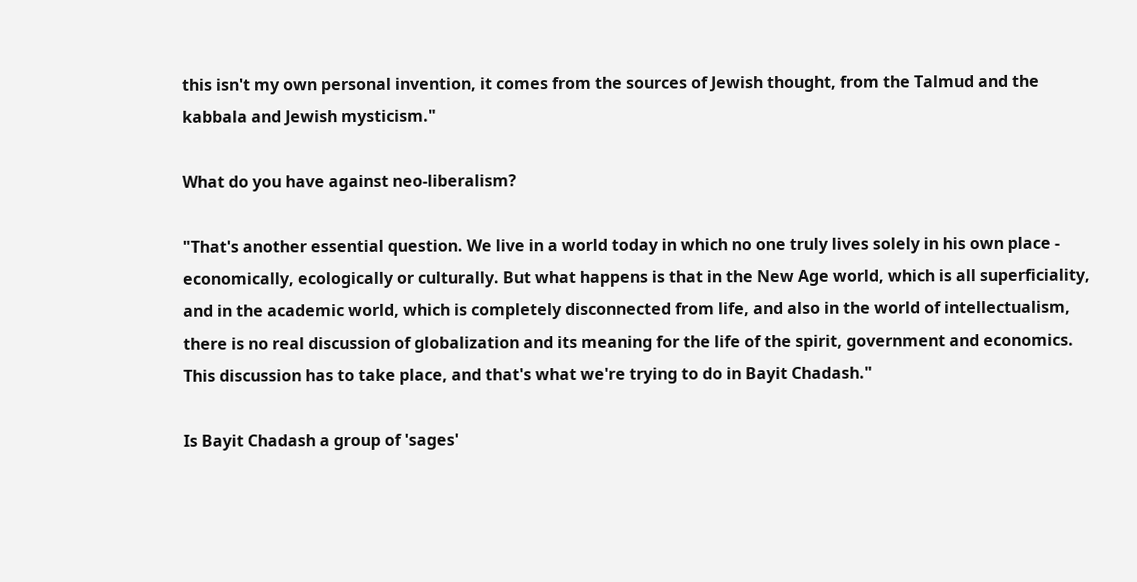this isn't my own personal invention, it comes from the sources of Jewish thought, from the Talmud and the kabbala and Jewish mysticism."

What do you have against neo-liberalism?

"That's another essential question. We live in a world today in which no one truly lives solely in his own place - economically, ecologically or culturally. But what happens is that in the New Age world, which is all superficiality, and in the academic world, which is completely disconnected from life, and also in the world of intellectualism, there is no real discussion of globalization and its meaning for the life of the spirit, government and economics. This discussion has to take place, and that's what we're trying to do in Bayit Chadash."

Is Bayit Chadash a group of 'sages'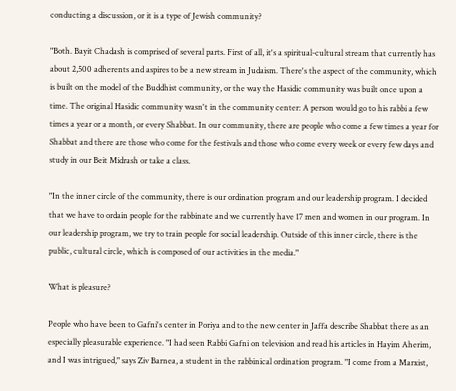conducting a discussion, or it is a type of Jewish community?

"Both. Bayit Chadash is comprised of several parts. First of all, it's a spiritual-cultural stream that currently has about 2,500 adherents and aspires to be a new stream in Judaism. There's the aspect of the community, which is built on the model of the Buddhist community, or the way the Hasidic community was built once upon a time. The original Hasidic community wasn't in the community center: A person would go to his rabbi a few times a year or a month, or every Shabbat. In our community, there are people who come a few times a year for Shabbat and there are those who come for the festivals and those who come every week or every few days and study in our Beit Midrash or take a class.

"In the inner circle of the community, there is our ordination program and our leadership program. I decided that we have to ordain people for the rabbinate and we currently have 17 men and women in our program. In our leadership program, we try to train people for social leadership. Outside of this inner circle, there is the public, cultural circle, which is composed of our activities in the media."

What is pleasure?

People who have been to Gafni's center in Poriya and to the new center in Jaffa describe Shabbat there as an especially pleasurable experience. "I had seen Rabbi Gafni on television and read his articles in Hayim Aherim, and I was intrigued," says Ziv Barnea, a student in the rabbinical ordination program. "I come from a Marxist,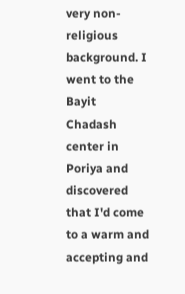very non-religious background. I went to the Bayit Chadash center in Poriya and discovered that I'd come to a warm and accepting and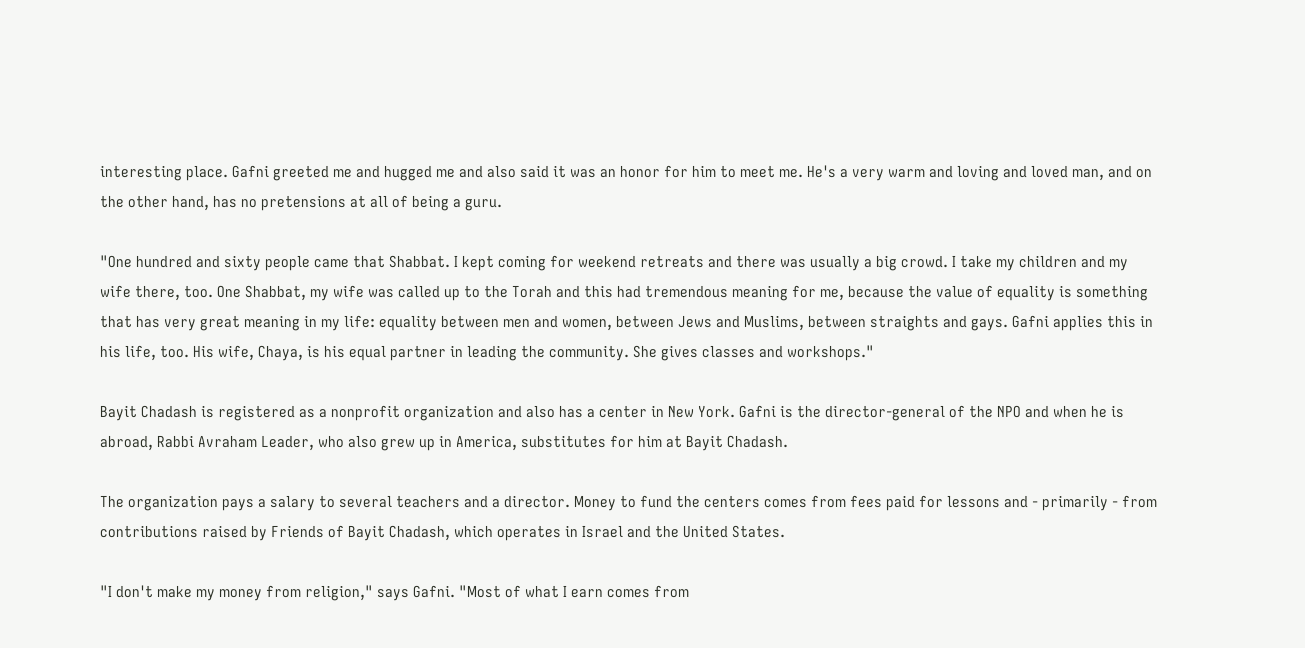interesting place. Gafni greeted me and hugged me and also said it was an honor for him to meet me. He's a very warm and loving and loved man, and on the other hand, has no pretensions at all of being a guru.

"One hundred and sixty people came that Shabbat. I kept coming for weekend retreats and there was usually a big crowd. I take my children and my wife there, too. One Shabbat, my wife was called up to the Torah and this had tremendous meaning for me, because the value of equality is something that has very great meaning in my life: equality between men and women, between Jews and Muslims, between straights and gays. Gafni applies this in his life, too. His wife, Chaya, is his equal partner in leading the community. She gives classes and workshops."

Bayit Chadash is registered as a nonprofit organization and also has a center in New York. Gafni is the director-general of the NPO and when he is abroad, Rabbi Avraham Leader, who also grew up in America, substitutes for him at Bayit Chadash.

The organization pays a salary to several teachers and a director. Money to fund the centers comes from fees paid for lessons and - primarily - from contributions raised by Friends of Bayit Chadash, which operates in Israel and the United States.

"I don't make my money from religion," says Gafni. "Most of what I earn comes from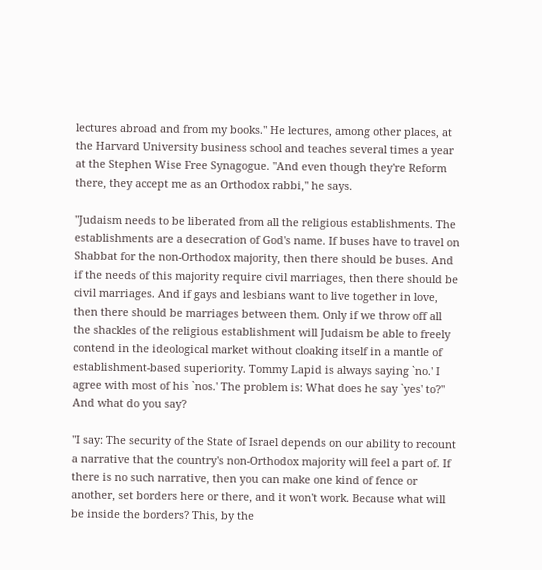lectures abroad and from my books." He lectures, among other places, at the Harvard University business school and teaches several times a year at the Stephen Wise Free Synagogue. "And even though they're Reform there, they accept me as an Orthodox rabbi," he says.

"Judaism needs to be liberated from all the religious establishments. The establishments are a desecration of God's name. If buses have to travel on Shabbat for the non-Orthodox majority, then there should be buses. And if the needs of this majority require civil marriages, then there should be civil marriages. And if gays and lesbians want to live together in love, then there should be marriages between them. Only if we throw off all the shackles of the religious establishment will Judaism be able to freely contend in the ideological market without cloaking itself in a mantle of establishment-based superiority. Tommy Lapid is always saying `no.' I agree with most of his `nos.' The problem is: What does he say `yes' to?" And what do you say?

"I say: The security of the State of Israel depends on our ability to recount a narrative that the country's non-Orthodox majority will feel a part of. If there is no such narrative, then you can make one kind of fence or another, set borders here or there, and it won't work. Because what will be inside the borders? This, by the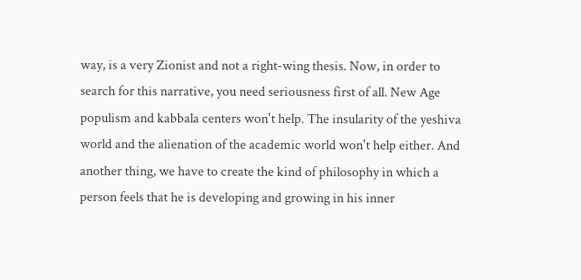way, is a very Zionist and not a right-wing thesis. Now, in order to search for this narrative, you need seriousness first of all. New Age populism and kabbala centers won't help. The insularity of the yeshiva world and the alienation of the academic world won't help either. And another thing, we have to create the kind of philosophy in which a person feels that he is developing and growing in his inner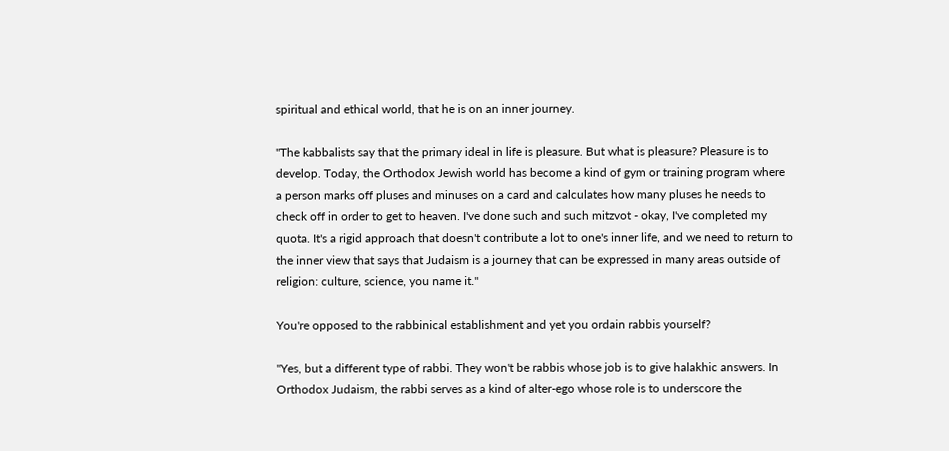spiritual and ethical world, that he is on an inner journey.

"The kabbalists say that the primary ideal in life is pleasure. But what is pleasure? Pleasure is to develop. Today, the Orthodox Jewish world has become a kind of gym or training program where a person marks off pluses and minuses on a card and calculates how many pluses he needs to check off in order to get to heaven. I've done such and such mitzvot - okay, I've completed my quota. It's a rigid approach that doesn't contribute a lot to one's inner life, and we need to return to the inner view that says that Judaism is a journey that can be expressed in many areas outside of religion: culture, science, you name it."

You're opposed to the rabbinical establishment and yet you ordain rabbis yourself?

"Yes, but a different type of rabbi. They won't be rabbis whose job is to give halakhic answers. In Orthodox Judaism, the rabbi serves as a kind of alter-ego whose role is to underscore the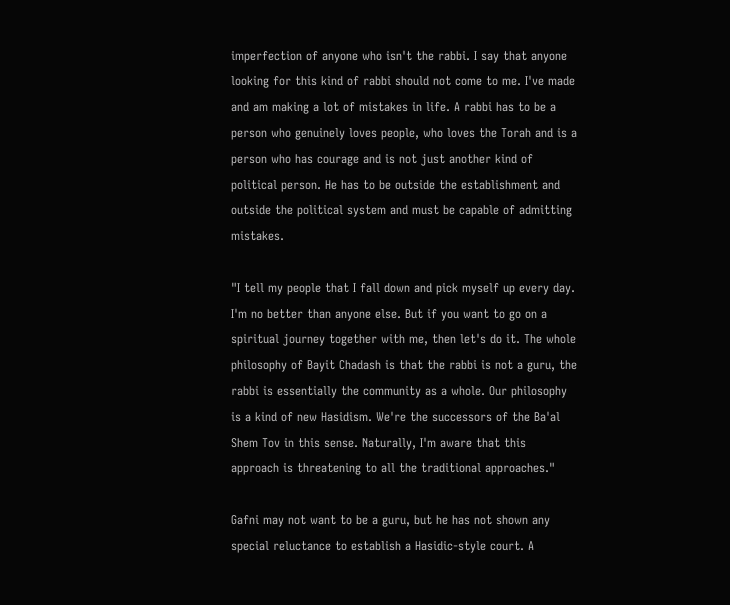imperfection of anyone who isn't the rabbi. I say that anyone looking for this kind of rabbi should not come to me. I've made and am making a lot of mistakes in life. A rabbi has to be a person who genuinely loves people, who loves the Torah and is a person who has courage and is not just another kind of political person. He has to be outside the establishment and outside the political system and must be capable of admitting mistakes.

"I tell my people that I fall down and pick myself up every day. I'm no better than anyone else. But if you want to go on a spiritual journey together with me, then let's do it. The whole philosophy of Bayit Chadash is that the rabbi is not a guru, the rabbi is essentially the community as a whole. Our philosophy is a kind of new Hasidism. We're the successors of the Ba'al Shem Tov in this sense. Naturally, I'm aware that this approach is threatening to all the traditional approaches."

Gafni may not want to be a guru, but he has not shown any special reluctance to establish a Hasidic-style court. A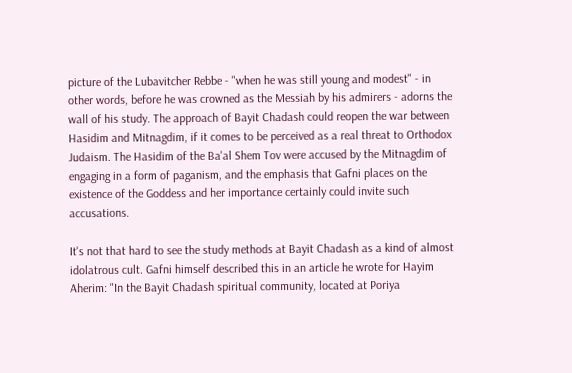picture of the Lubavitcher Rebbe - "when he was still young and modest" - in other words, before he was crowned as the Messiah by his admirers - adorns the wall of his study. The approach of Bayit Chadash could reopen the war between Hasidim and Mitnagdim, if it comes to be perceived as a real threat to Orthodox Judaism. The Hasidim of the Ba'al Shem Tov were accused by the Mitnagdim of engaging in a form of paganism, and the emphasis that Gafni places on the existence of the Goddess and her importance certainly could invite such accusations.

It's not that hard to see the study methods at Bayit Chadash as a kind of almost idolatrous cult. Gafni himself described this in an article he wrote for Hayim Aherim: "In the Bayit Chadash spiritual community, located at Poriya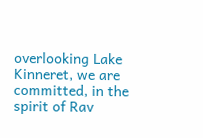overlooking Lake Kinneret, we are committed, in the spirit of Rav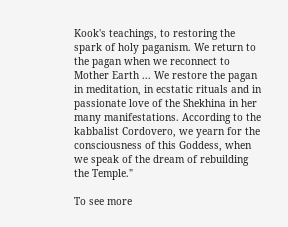Kook's teachings, to restoring the spark of holy paganism. We return to the pagan when we reconnect to Mother Earth ... We restore the pagan in meditation, in ecstatic rituals and in passionate love of the Shekhina in her many manifestations. According to the kabbalist Cordovero, we yearn for the consciousness of this Goddess, when we speak of the dream of rebuilding the Temple."

To see more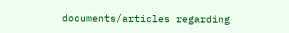documents/articles regarding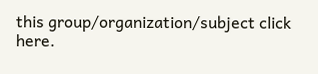this group/organization/subject click here.